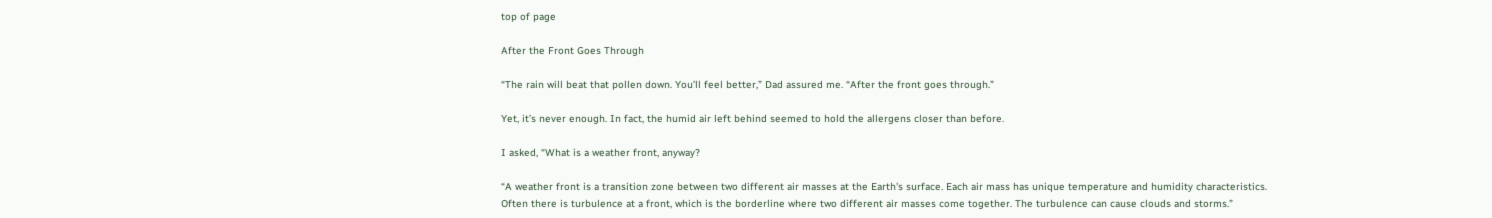top of page

After the Front Goes Through

“The rain will beat that pollen down. You’ll feel better,” Dad assured me. “After the front goes through.”

Yet, it’s never enough. In fact, the humid air left behind seemed to hold the allergens closer than before.

I asked, “What is a weather front, anyway?

“A weather front is a transition zone between two different air masses at the Earth's surface. Each air mass has unique temperature and humidity characteristics. Often there is turbulence at a front, which is the borderline where two different air masses come together. The turbulence can cause clouds and storms.”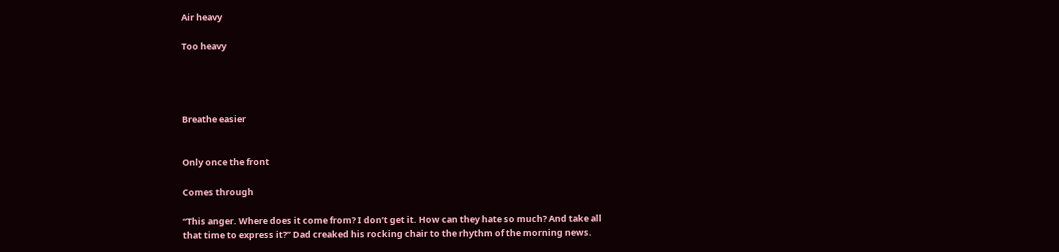Air heavy

Too heavy




Breathe easier


Only once the front

Comes through

“This anger. Where does it come from? I don’t get it. How can they hate so much? And take all that time to express it?” Dad creaked his rocking chair to the rhythm of the morning news.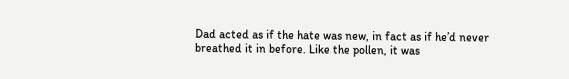Dad acted as if the hate was new, in fact as if he’d never breathed it in before. Like the pollen, it was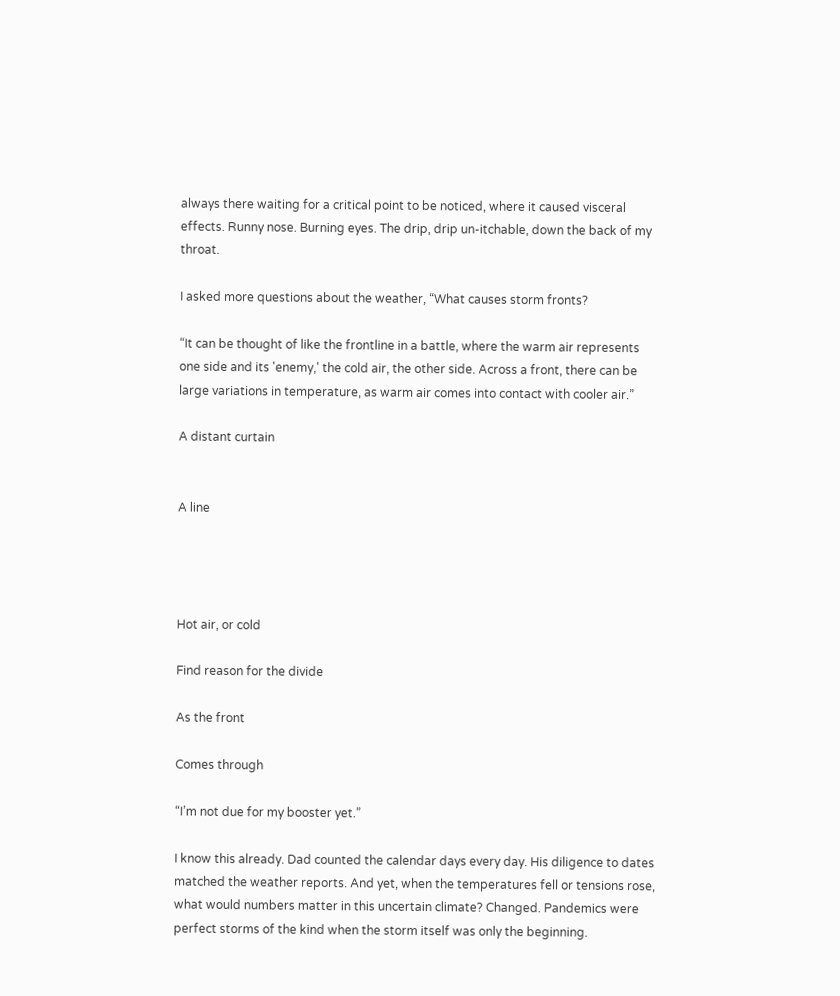always there waiting for a critical point to be noticed, where it caused visceral effects. Runny nose. Burning eyes. The drip, drip un-itchable, down the back of my throat.

I asked more questions about the weather, “What causes storm fronts?

“It can be thought of like the frontline in a battle, where the warm air represents one side and its 'enemy,' the cold air, the other side. Across a front, there can be large variations in temperature, as warm air comes into contact with cooler air.”

A distant curtain


A line




Hot air, or cold

Find reason for the divide

As the front

Comes through

“I’m not due for my booster yet.”

I know this already. Dad counted the calendar days every day. His diligence to dates matched the weather reports. And yet, when the temperatures fell or tensions rose, what would numbers matter in this uncertain climate? Changed. Pandemics were perfect storms of the kind when the storm itself was only the beginning.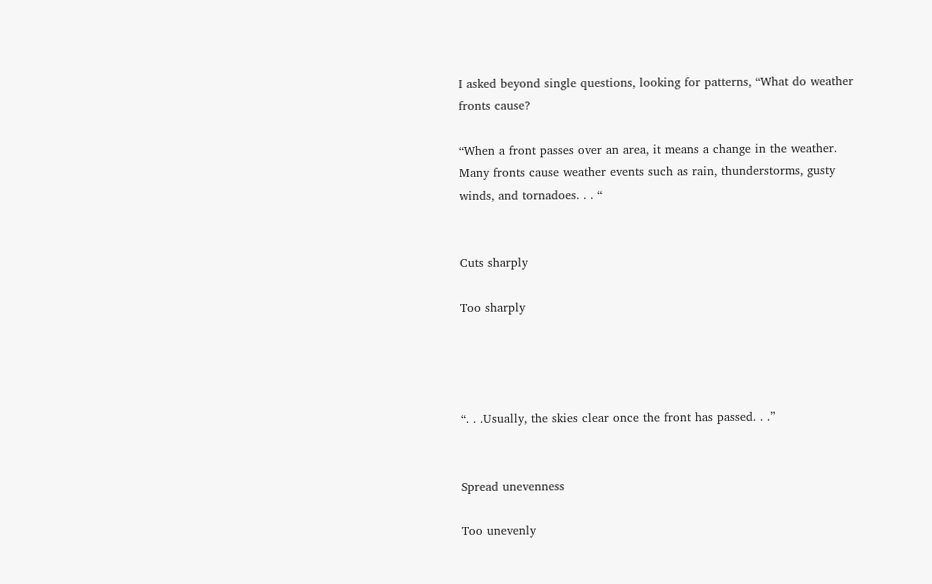I asked beyond single questions, looking for patterns, “What do weather fronts cause?

“When a front passes over an area, it means a change in the weather. Many fronts cause weather events such as rain, thunderstorms, gusty winds, and tornadoes. . . “


Cuts sharply

Too sharply




“. . .Usually, the skies clear once the front has passed. . .”


Spread unevenness

Too unevenly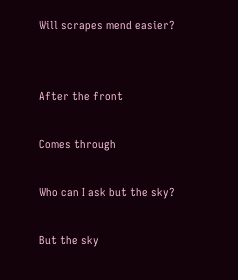Will scrapes mend easier?


After the front

Comes through

Who can I ask but the sky?

But the sky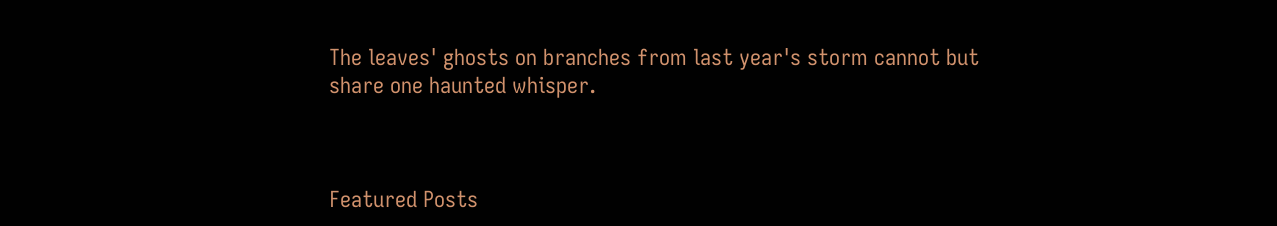The leaves' ghosts on branches from last year's storm cannot but share one haunted whisper.



Featured Posts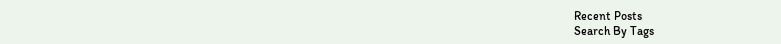Recent Posts
Search By Tags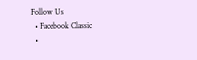Follow Us
  • Facebook Classic
  •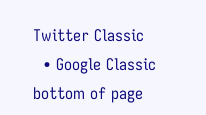Twitter Classic
  • Google Classic
bottom of page